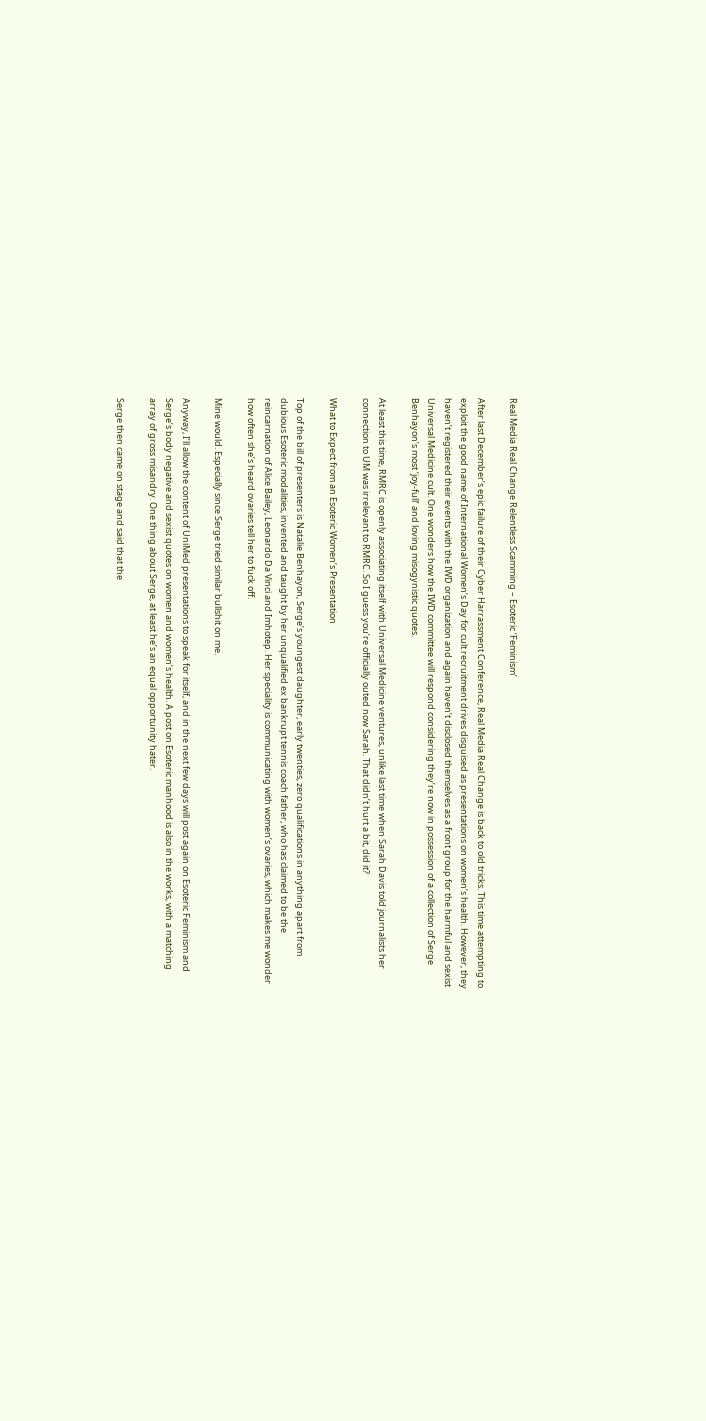Real Media Real Change Relentless Scamming – Esoteric ‘Feminism’

After last December’s epic failure of their Cyber Harrassment Conference, Real Media Real Change is back to old tricks. This time attempting to exploit the good name of International Women’s Day for cult recruitment drives disguised as presentations on women’s health. However, they haven’t registered their events with the IWD organization and again haven’t disclosed themselves as a front group for the harmful and sexist Universal Medicine cult. One wonders how the IWD committee will respond considering they’re now in possession of a collection of Serge Benhayon’s most ‘joy-full’ and loving misogynistic quotes.

At least this time, RMRC is openly associating itself with Universal Medicine ventures, unlike last time when Sarah Davis told journalists her connection to UM was irrelevant to RMRC. So I guess you’re officially outed now Sarah. That didn’t hurt a bit, did it?

What to Expect from an Esoteric Women’s Presentation

Top of the bill of presenters is Natalie Benhayon, Serge’s youngest daughter, early twenties, zero qualifications in anything apart from dubious Esoteric modalities, invented and taught by her unqualified ex bankrupt tennis coach father, who has claimed to be the reincarnation of Alice Bailey, Leonardo Da Vinci and Imhotep. Her speciality is communicating with women’s ovaries, which makes me wonder how often she’s heard ovaries tell her to fuck off.

Mine would. Especially since Serge tried similar bullshit on me.

Anyway, I’ll allow the content of UniMed presentations to speak for itself, and in the next few days will post again on Esoteric Feminism and Serge’s body negative and sexist quotes on women and women’s health. A post on Esoteric manhood is also in the works, with a matching array of gross misandry. One thing about Serge, at least he’s an equal opportunity hater.

Serge then came on stage and said that the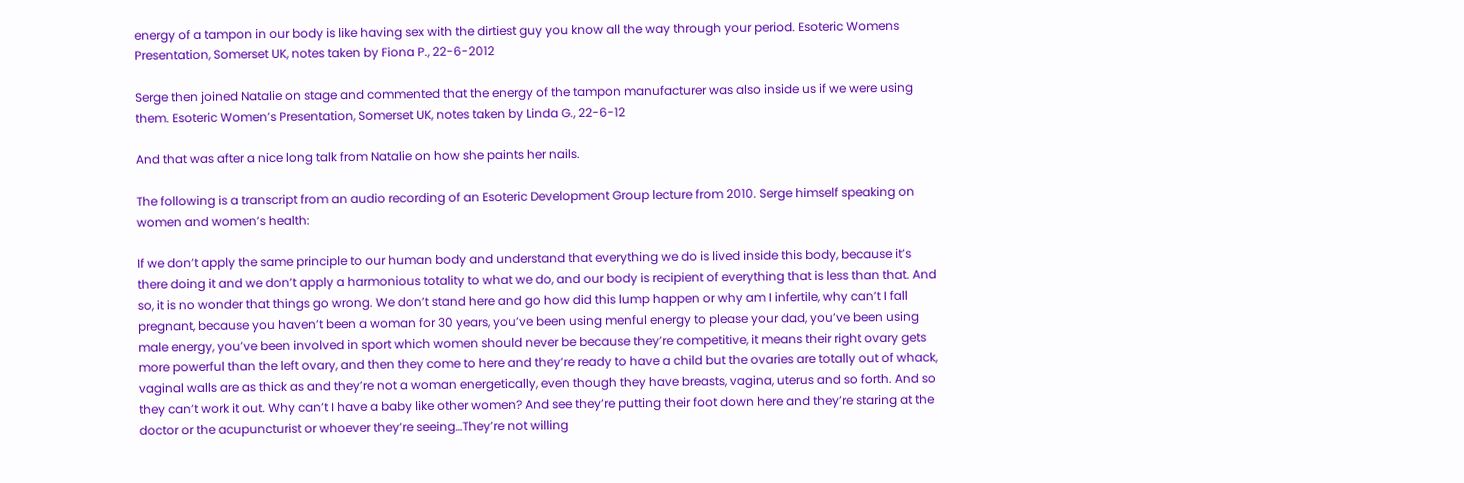energy of a tampon in our body is like having sex with the dirtiest guy you know all the way through your period. Esoteric Womens Presentation, Somerset UK, notes taken by Fiona P., 22-6-2012

Serge then joined Natalie on stage and commented that the energy of the tampon manufacturer was also inside us if we were using them. Esoteric Women’s Presentation, Somerset UK, notes taken by Linda G., 22-6-12

And that was after a nice long talk from Natalie on how she paints her nails.

The following is a transcript from an audio recording of an Esoteric Development Group lecture from 2010. Serge himself speaking on women and women’s health:

If we don’t apply the same principle to our human body and understand that everything we do is lived inside this body, because it’s there doing it and we don’t apply a harmonious totality to what we do, and our body is recipient of everything that is less than that. And so, it is no wonder that things go wrong. We don’t stand here and go how did this lump happen or why am I infertile, why can’t I fall pregnant, because you haven’t been a woman for 30 years, you’ve been using menful energy to please your dad, you’ve been using male energy, you’ve been involved in sport which women should never be because they’re competitive, it means their right ovary gets more powerful than the left ovary, and then they come to here and they’re ready to have a child but the ovaries are totally out of whack, vaginal walls are as thick as and they’re not a woman energetically, even though they have breasts, vagina, uterus and so forth. And so they can’t work it out. Why can’t I have a baby like other women? And see they’re putting their foot down here and they’re staring at the doctor or the acupuncturist or whoever they’re seeing…They’re not willing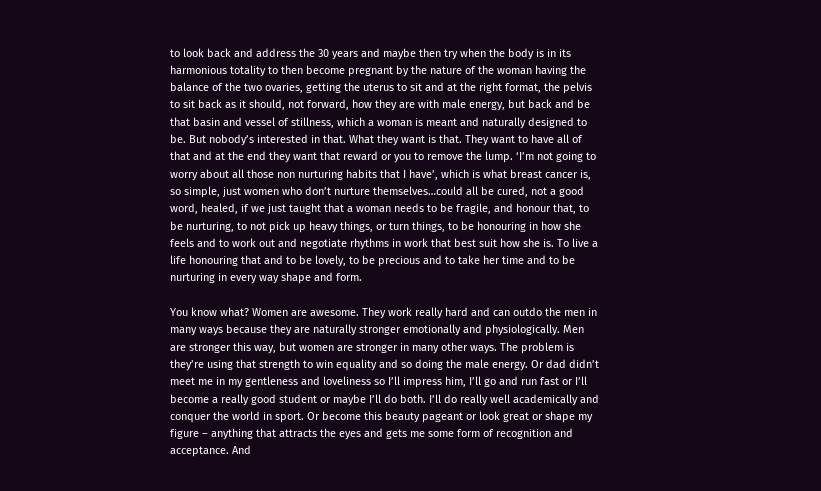to look back and address the 30 years and maybe then try when the body is in its harmonious totality to then become pregnant by the nature of the woman having the balance of the two ovaries, getting the uterus to sit and at the right format, the pelvis to sit back as it should, not forward, how they are with male energy, but back and be that basin and vessel of stillness, which a woman is meant and naturally designed to be. But nobody’s interested in that. What they want is that. They want to have all of that and at the end they want that reward or you to remove the lump. ‘I’m not going to worry about all those non nurturing habits that I have’, which is what breast cancer is, so simple, just women who don’t nurture themselves…could all be cured, not a good word, healed, if we just taught that a woman needs to be fragile, and honour that, to be nurturing, to not pick up heavy things, or turn things, to be honouring in how she feels and to work out and negotiate rhythms in work that best suit how she is. To live a life honouring that and to be lovely, to be precious and to take her time and to be nurturing in every way shape and form.

You know what? Women are awesome. They work really hard and can outdo the men in many ways because they are naturally stronger emotionally and physiologically. Men are stronger this way, but women are stronger in many other ways. The problem is they’re using that strength to win equality and so doing the male energy. Or dad didn’t meet me in my gentleness and loveliness so I’ll impress him, I’ll go and run fast or I’ll become a really good student or maybe I’ll do both. I’ll do really well academically and conquer the world in sport. Or become this beauty pageant or look great or shape my figure – anything that attracts the eyes and gets me some form of recognition and acceptance. And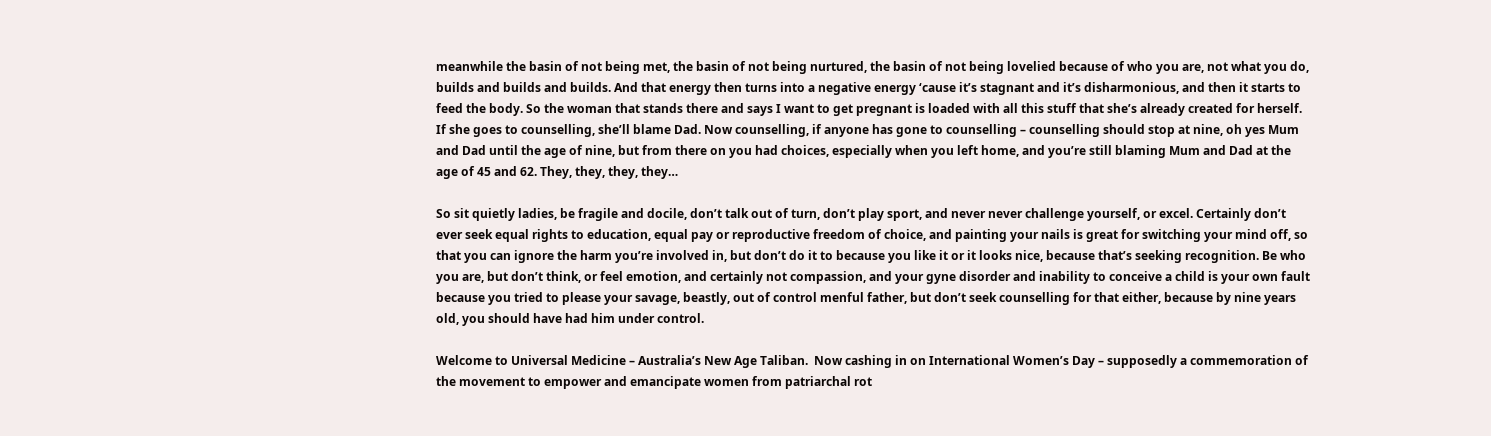meanwhile the basin of not being met, the basin of not being nurtured, the basin of not being lovelied because of who you are, not what you do, builds and builds and builds. And that energy then turns into a negative energy ‘cause it’s stagnant and it’s disharmonious, and then it starts to feed the body. So the woman that stands there and says I want to get pregnant is loaded with all this stuff that she’s already created for herself. If she goes to counselling, she’ll blame Dad. Now counselling, if anyone has gone to counselling – counselling should stop at nine, oh yes Mum and Dad until the age of nine, but from there on you had choices, especially when you left home, and you’re still blaming Mum and Dad at the age of 45 and 62. They, they, they, they…

So sit quietly ladies, be fragile and docile, don’t talk out of turn, don’t play sport, and never never challenge yourself, or excel. Certainly don’t ever seek equal rights to education, equal pay or reproductive freedom of choice, and painting your nails is great for switching your mind off, so that you can ignore the harm you’re involved in, but don’t do it to because you like it or it looks nice, because that’s seeking recognition. Be who you are, but don’t think, or feel emotion, and certainly not compassion, and your gyne disorder and inability to conceive a child is your own fault because you tried to please your savage, beastly, out of control menful father, but don’t seek counselling for that either, because by nine years old, you should have had him under control.

Welcome to Universal Medicine – Australia’s New Age Taliban.  Now cashing in on International Women’s Day – supposedly a commemoration of the movement to empower and emancipate women from patriarchal rot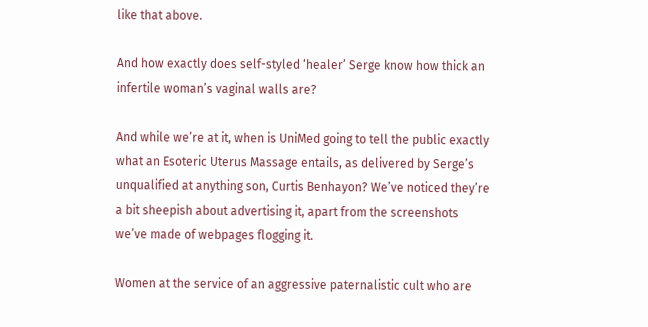like that above.

And how exactly does self-styled ‘healer’ Serge know how thick an infertile woman’s vaginal walls are?

And while we’re at it, when is UniMed going to tell the public exactly what an Esoteric Uterus Massage entails, as delivered by Serge’s unqualified at anything son, Curtis Benhayon? We’ve noticed they’re a bit sheepish about advertising it, apart from the screenshots we’ve made of webpages flogging it.

Women at the service of an aggressive paternalistic cult who are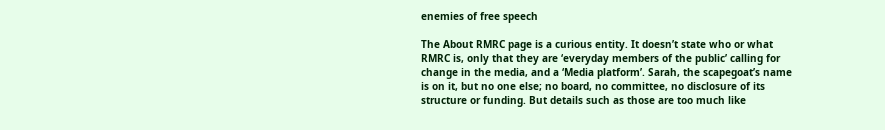enemies of free speech

The About RMRC page is a curious entity. It doesn’t state who or what RMRC is, only that they are ‘everyday members of the public’ calling for change in the media, and a ‘Media platform’. Sarah, the scapegoat’s name is on it, but no one else; no board, no committee, no disclosure of its structure or funding. But details such as those are too much like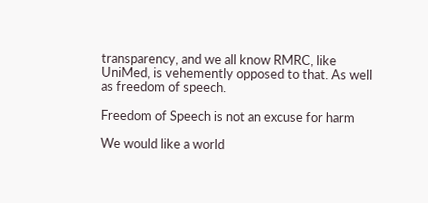transparency, and we all know RMRC, like UniMed, is vehemently opposed to that. As well as freedom of speech.

Freedom of Speech is not an excuse for harm

We would like a world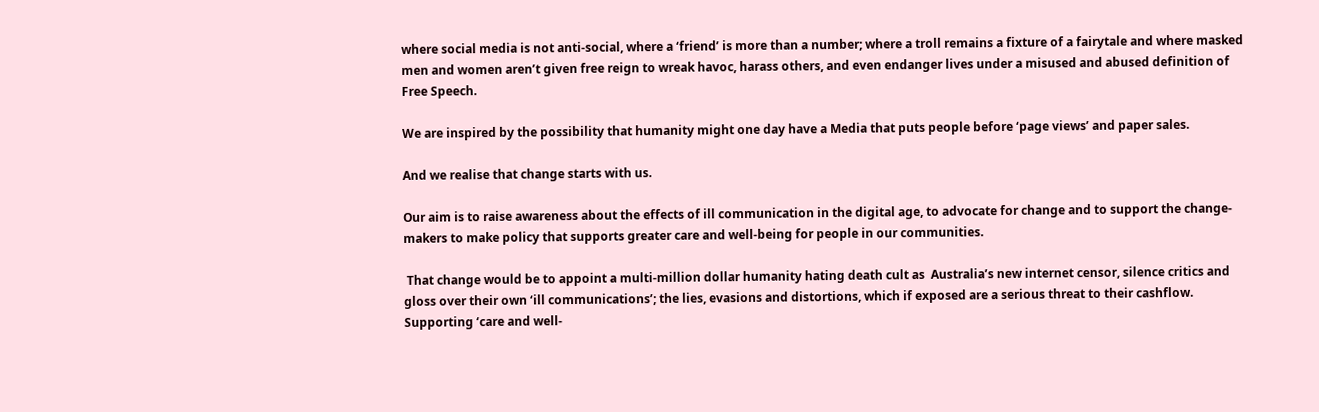where social media is not anti-social, where a ‘friend’ is more than a number; where a troll remains a fixture of a fairytale and where masked men and women aren’t given free reign to wreak havoc, harass others, and even endanger lives under a misused and abused definition of Free Speech.

We are inspired by the possibility that humanity might one day have a Media that puts people before ‘page views’ and paper sales.

And we realise that change starts with us.

Our aim is to raise awareness about the effects of ill communication in the digital age, to advocate for change and to support the change-makers to make policy that supports greater care and well-being for people in our communities.

 That change would be to appoint a multi-million dollar humanity hating death cult as  Australia’s new internet censor, silence critics and gloss over their own ‘ill communications’; the lies, evasions and distortions, which if exposed are a serious threat to their cashflow. Supporting ‘care and well-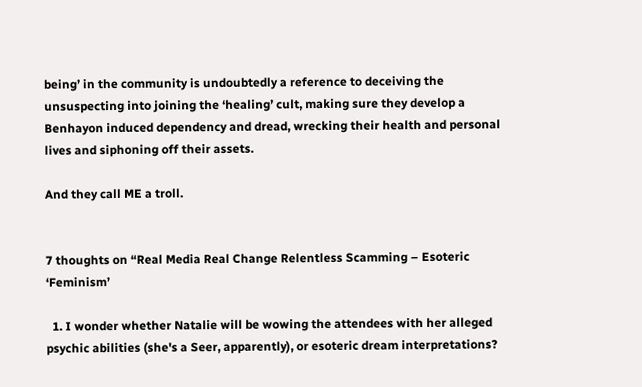being’ in the community is undoubtedly a reference to deceiving the unsuspecting into joining the ‘healing’ cult, making sure they develop a Benhayon induced dependency and dread, wrecking their health and personal lives and siphoning off their assets.

And they call ME a troll.


7 thoughts on “Real Media Real Change Relentless Scamming – Esoteric ‘Feminism’

  1. I wonder whether Natalie will be wowing the attendees with her alleged psychic abilities (she's a Seer, apparently), or esoteric dream interpretations?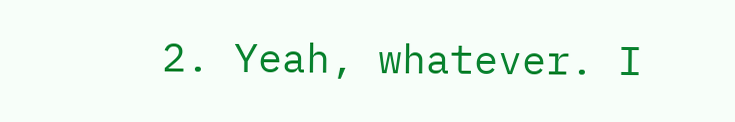2. Yeah, whatever. I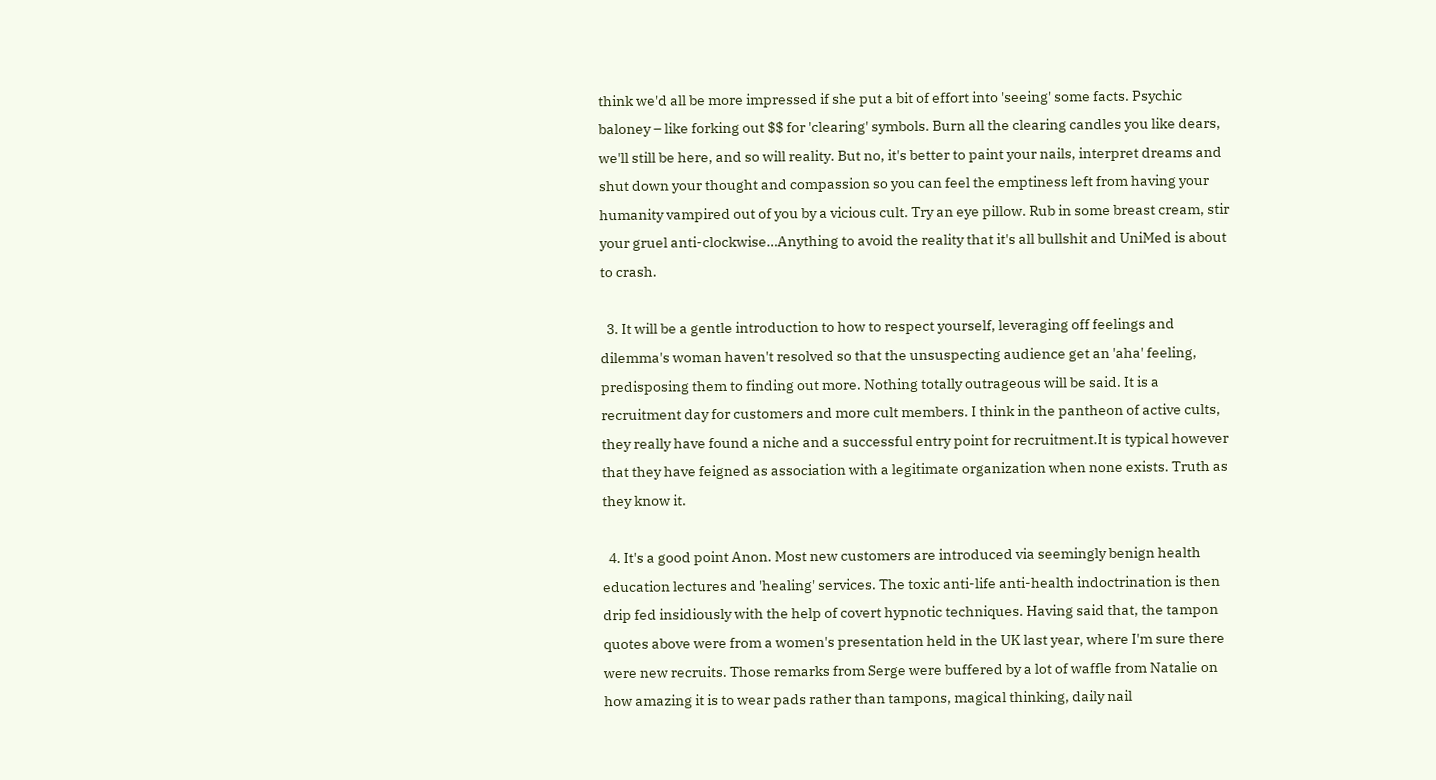think we'd all be more impressed if she put a bit of effort into 'seeing' some facts. Psychic baloney – like forking out $$ for 'clearing' symbols. Burn all the clearing candles you like dears, we'll still be here, and so will reality. But no, it's better to paint your nails, interpret dreams and shut down your thought and compassion so you can feel the emptiness left from having your humanity vampired out of you by a vicious cult. Try an eye pillow. Rub in some breast cream, stir your gruel anti-clockwise…Anything to avoid the reality that it's all bullshit and UniMed is about to crash.

  3. It will be a gentle introduction to how to respect yourself, leveraging off feelings and dilemma's woman haven't resolved so that the unsuspecting audience get an 'aha' feeling, predisposing them to finding out more. Nothing totally outrageous will be said. It is a recruitment day for customers and more cult members. I think in the pantheon of active cults, they really have found a niche and a successful entry point for recruitment.It is typical however that they have feigned as association with a legitimate organization when none exists. Truth as they know it.

  4. It's a good point Anon. Most new customers are introduced via seemingly benign health education lectures and 'healing' services. The toxic anti-life anti-health indoctrination is then drip fed insidiously with the help of covert hypnotic techniques. Having said that, the tampon quotes above were from a women's presentation held in the UK last year, where I'm sure there were new recruits. Those remarks from Serge were buffered by a lot of waffle from Natalie on how amazing it is to wear pads rather than tampons, magical thinking, daily nail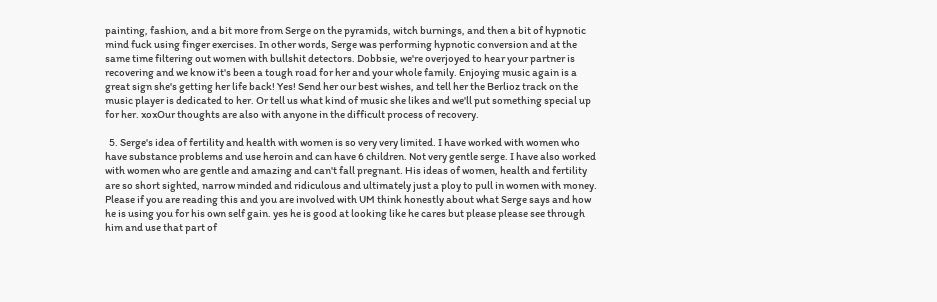painting, fashion, and a bit more from Serge on the pyramids, witch burnings, and then a bit of hypnotic mind fuck using finger exercises. In other words, Serge was performing hypnotic conversion and at the same time filtering out women with bullshit detectors. Dobbsie, we're overjoyed to hear your partner is recovering and we know it's been a tough road for her and your whole family. Enjoying music again is a great sign she's getting her life back! Yes! Send her our best wishes, and tell her the Berlioz track on the music player is dedicated to her. Or tell us what kind of music she likes and we'll put something special up for her. xoxOur thoughts are also with anyone in the difficult process of recovery.

  5. Serge's idea of fertility and health with women is so very very limited. I have worked with women who have substance problems and use heroin and can have 6 children. Not very gentle serge. I have also worked with women who are gentle and amazing and can't fall pregnant. His ideas of women, health and fertility are so short sighted, narrow minded and ridiculous and ultimately just a ploy to pull in women with money. Please if you are reading this and you are involved with UM think honestly about what Serge says and how he is using you for his own self gain. yes he is good at looking like he cares but please please see through him and use that part of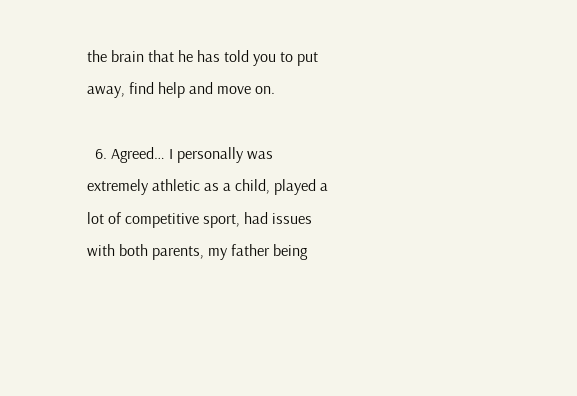the brain that he has told you to put away, find help and move on.

  6. Agreed… I personally was extremely athletic as a child, played a lot of competitive sport, had issues with both parents, my father being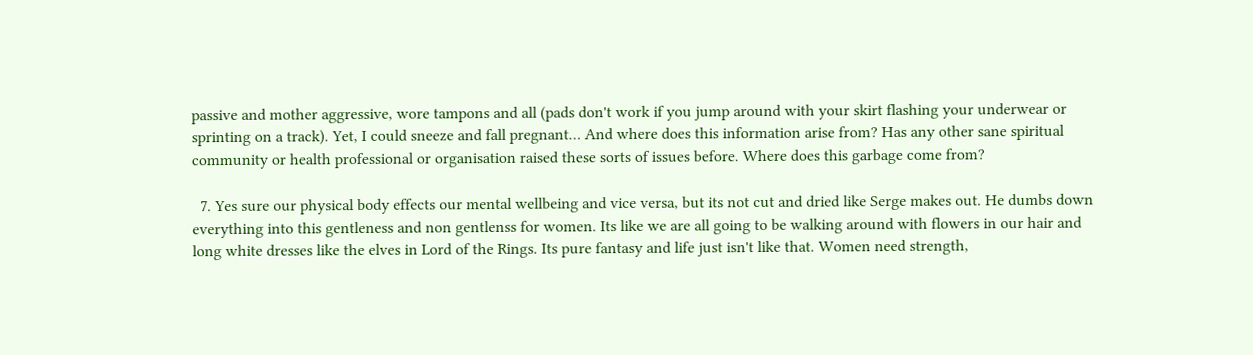passive and mother aggressive, wore tampons and all (pads don't work if you jump around with your skirt flashing your underwear or sprinting on a track). Yet, I could sneeze and fall pregnant… And where does this information arise from? Has any other sane spiritual community or health professional or organisation raised these sorts of issues before. Where does this garbage come from?

  7. Yes sure our physical body effects our mental wellbeing and vice versa, but its not cut and dried like Serge makes out. He dumbs down everything into this gentleness and non gentlenss for women. Its like we are all going to be walking around with flowers in our hair and long white dresses like the elves in Lord of the Rings. Its pure fantasy and life just isn't like that. Women need strength,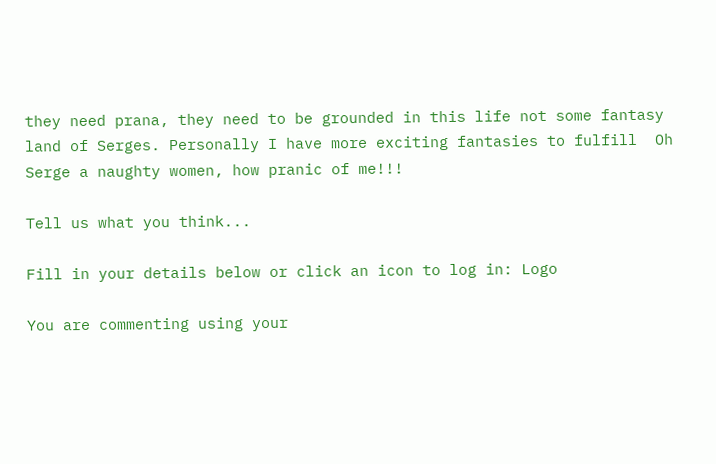they need prana, they need to be grounded in this life not some fantasy land of Serges. Personally I have more exciting fantasies to fulfill  Oh Serge a naughty women, how pranic of me!!!

Tell us what you think...

Fill in your details below or click an icon to log in: Logo

You are commenting using your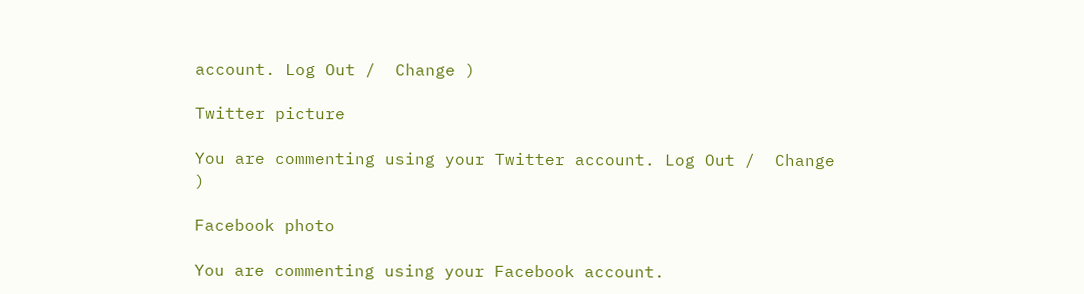account. Log Out /  Change )

Twitter picture

You are commenting using your Twitter account. Log Out /  Change )

Facebook photo

You are commenting using your Facebook account.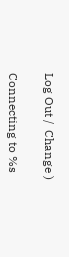Log Out /  Change )

Connecting to %s